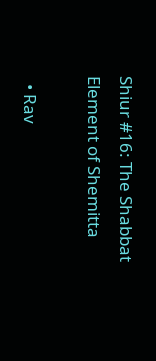Shiur #16: The Shabbat Element of Shemitta

  • Rav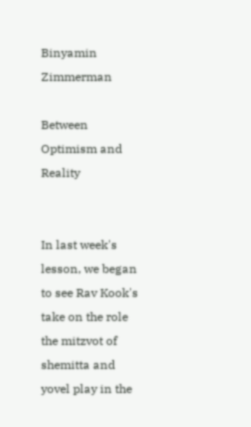Binyamin Zimmerman

Between Optimism and Reality


In last week's lesson, we began to see Rav Kook's take on the role the mitzvot of shemitta and yovel play in the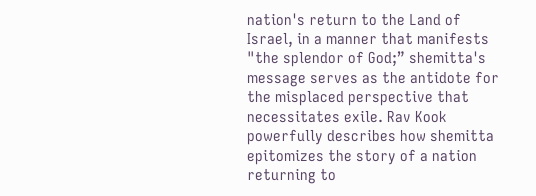nation's return to the Land of Israel, in a manner that manifests "the splendor of God;” shemitta's message serves as the antidote for the misplaced perspective that necessitates exile. Rav Kook powerfully describes how shemitta epitomizes the story of a nation returning to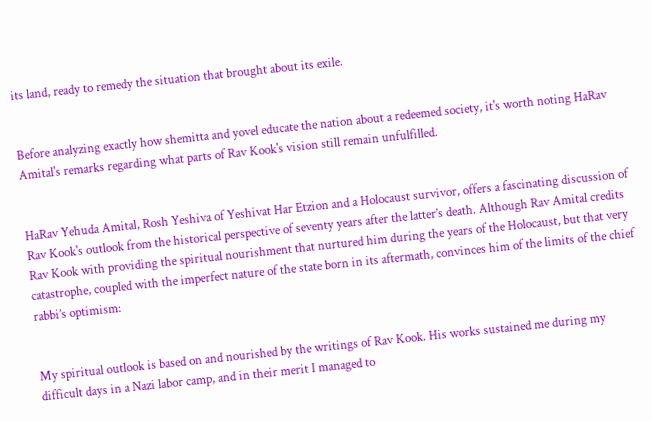its land, ready to remedy the situation that brought about its exile.


Before analyzing exactly how shemitta and yovel educate the nation about a redeemed society, it's worth noting HaRav Amital's remarks regarding what parts of Rav Kook's vision still remain unfulfilled.


HaRav Yehuda Amital, Rosh Yeshiva of Yeshivat Har Etzion and a Holocaust survivor, offers a fascinating discussion of Rav Kook's outlook from the historical perspective of seventy years after the latter’s death. Although Rav Amital credits Rav Kook with providing the spiritual nourishment that nurtured him during the years of the Holocaust, but that very catastrophe, coupled with the imperfect nature of the state born in its aftermath, convinces him of the limits of the chief rabbi’s optimism:


My spiritual outlook is based on and nourished by the writings of Rav Kook. His works sustained me during my difficult days in a Nazi labor camp, and in their merit I managed to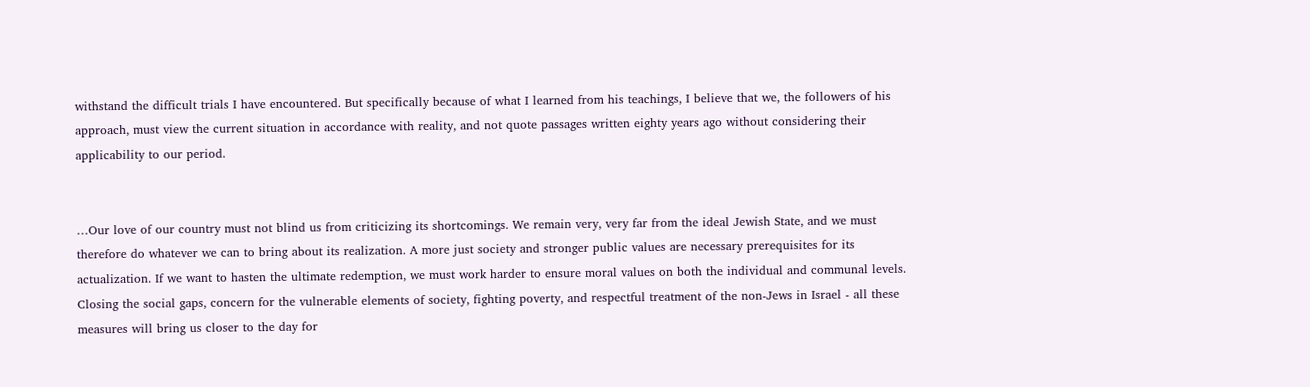withstand the difficult trials I have encountered. But specifically because of what I learned from his teachings, I believe that we, the followers of his approach, must view the current situation in accordance with reality, and not quote passages written eighty years ago without considering their applicability to our period.


…Our love of our country must not blind us from criticizing its shortcomings. We remain very, very far from the ideal Jewish State, and we must therefore do whatever we can to bring about its realization. A more just society and stronger public values are necessary prerequisites for its actualization. If we want to hasten the ultimate redemption, we must work harder to ensure moral values on both the individual and communal levels. Closing the social gaps, concern for the vulnerable elements of society, fighting poverty, and respectful treatment of the non-Jews in Israel - all these measures will bring us closer to the day for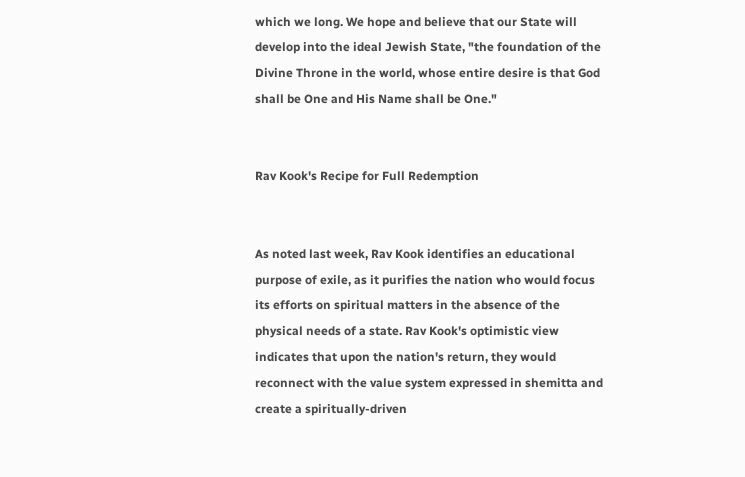which we long. We hope and believe that our State will develop into the ideal Jewish State, "the foundation of the Divine Throne in the world, whose entire desire is that God shall be One and His Name shall be One."


Rav Kook's Recipe for Full Redemption


As noted last week, Rav Kook identifies an educational purpose of exile, as it purifies the nation who would focus its efforts on spiritual matters in the absence of the physical needs of a state. Rav Kook's optimistic view indicates that upon the nation's return, they would reconnect with the value system expressed in shemitta and create a spiritually-driven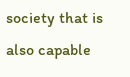society that is also capable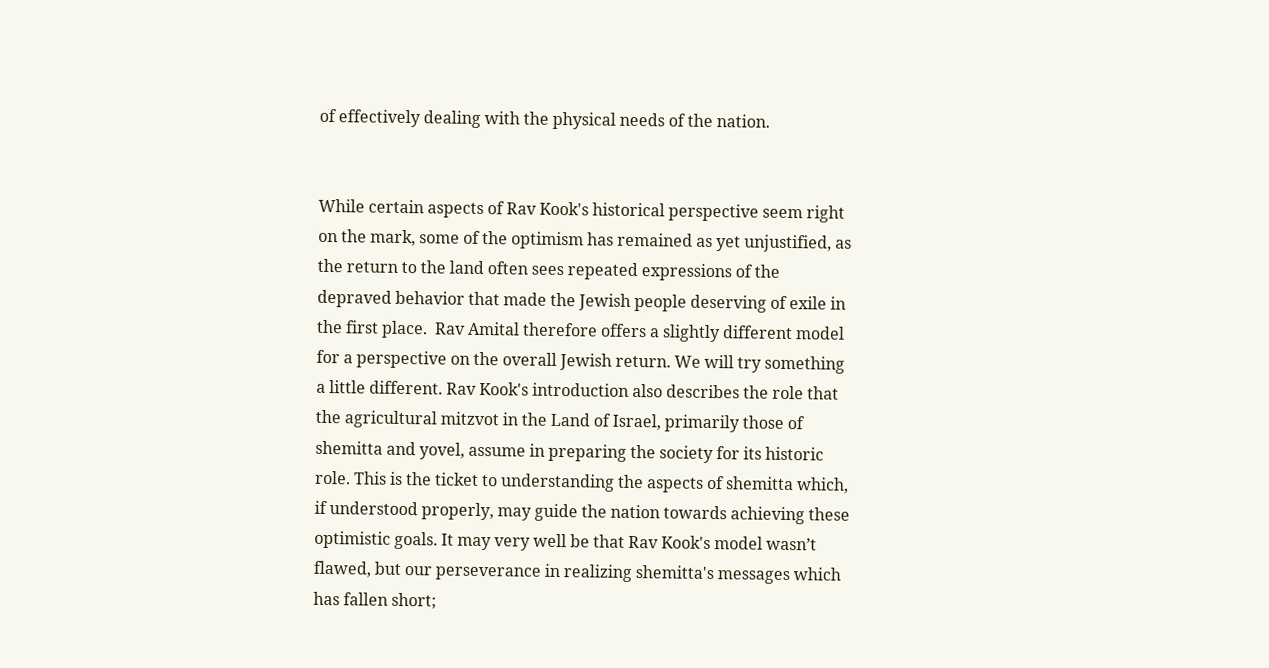of effectively dealing with the physical needs of the nation.


While certain aspects of Rav Kook's historical perspective seem right on the mark, some of the optimism has remained as yet unjustified, as the return to the land often sees repeated expressions of the depraved behavior that made the Jewish people deserving of exile in the first place.  Rav Amital therefore offers a slightly different model for a perspective on the overall Jewish return. We will try something a little different. Rav Kook's introduction also describes the role that the agricultural mitzvot in the Land of Israel, primarily those of shemitta and yovel, assume in preparing the society for its historic role. This is the ticket to understanding the aspects of shemitta which, if understood properly, may guide the nation towards achieving these optimistic goals. It may very well be that Rav Kook's model wasn’t flawed, but our perseverance in realizing shemitta's messages which has fallen short;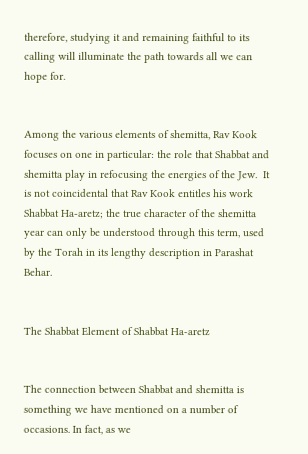therefore, studying it and remaining faithful to its calling will illuminate the path towards all we can hope for.


Among the various elements of shemitta, Rav Kook focuses on one in particular: the role that Shabbat and shemitta play in refocusing the energies of the Jew.  It is not coincidental that Rav Kook entitles his work Shabbat Ha-aretz; the true character of the shemitta year can only be understood through this term, used by the Torah in its lengthy description in Parashat Behar.


The Shabbat Element of Shabbat Ha-aretz


The connection between Shabbat and shemitta is something we have mentioned on a number of occasions. In fact, as we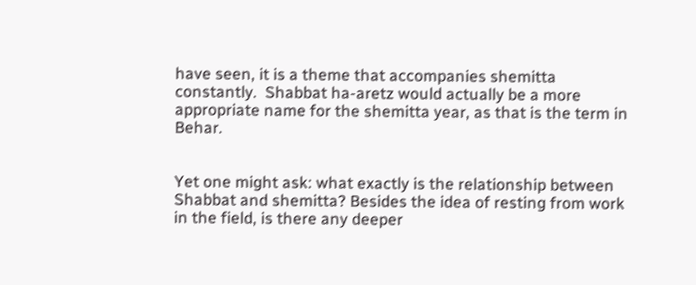have seen, it is a theme that accompanies shemitta constantly.  Shabbat ha-aretz would actually be a more appropriate name for the shemitta year, as that is the term in Behar.


Yet one might ask: what exactly is the relationship between Shabbat and shemitta? Besides the idea of resting from work in the field, is there any deeper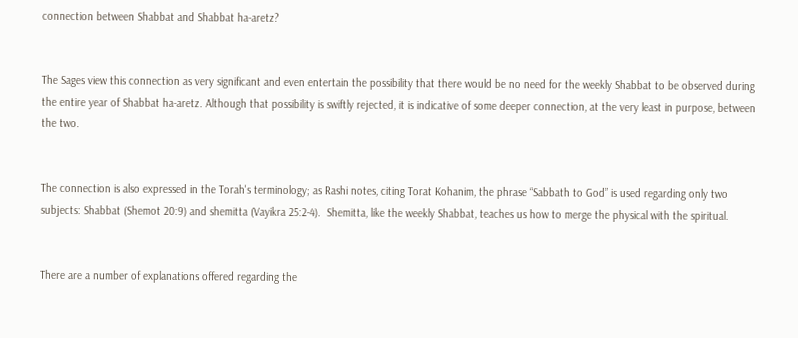connection between Shabbat and Shabbat ha-aretz?


The Sages view this connection as very significant and even entertain the possibility that there would be no need for the weekly Shabbat to be observed during the entire year of Shabbat ha-aretz. Although that possibility is swiftly rejected, it is indicative of some deeper connection, at the very least in purpose, between the two.


The connection is also expressed in the Torah's terminology; as Rashi notes, citing Torat Kohanim, the phrase “Sabbath to God” is used regarding only two subjects: Shabbat (Shemot 20:9) and shemitta (Vayikra 25:2-4).  Shemitta, like the weekly Shabbat, teaches us how to merge the physical with the spiritual.


There are a number of explanations offered regarding the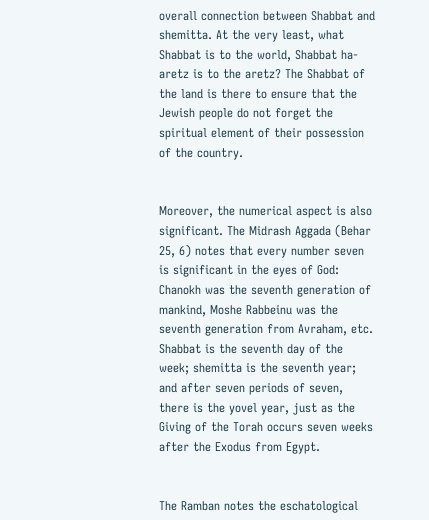overall connection between Shabbat and shemitta. At the very least, what Shabbat is to the world, Shabbat ha-aretz is to the aretz? The Shabbat of the land is there to ensure that the Jewish people do not forget the spiritual element of their possession of the country.


Moreover, the numerical aspect is also significant. The Midrash Aggada (Behar 25, 6) notes that every number seven is significant in the eyes of God: Chanokh was the seventh generation of mankind, Moshe Rabbeinu was the seventh generation from Avraham, etc. Shabbat is the seventh day of the week; shemitta is the seventh year; and after seven periods of seven, there is the yovel year, just as the Giving of the Torah occurs seven weeks after the Exodus from Egypt.


The Ramban notes the eschatological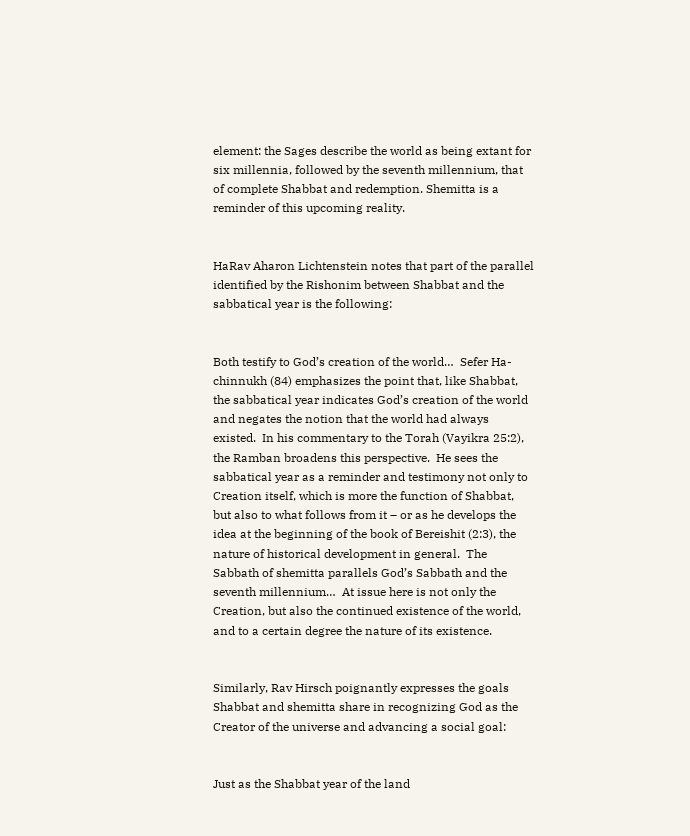element: the Sages describe the world as being extant for six millennia, followed by the seventh millennium, that of complete Shabbat and redemption. Shemitta is a reminder of this upcoming reality.


HaRav Aharon Lichtenstein notes that part of the parallel identified by the Rishonim between Shabbat and the sabbatical year is the following:


Both testify to God’s creation of the world…  Sefer Ha-chinnukh (84) emphasizes the point that, like Shabbat, the sabbatical year indicates God’s creation of the world and negates the notion that the world had always existed.  In his commentary to the Torah (Vayikra 25:2), the Ramban broadens this perspective.  He sees the sabbatical year as a reminder and testimony not only to Creation itself, which is more the function of Shabbat, but also to what follows from it – or as he develops the idea at the beginning of the book of Bereishit (2:3), the nature of historical development in general.  The Sabbath of shemitta parallels God’s Sabbath and the seventh millennium…  At issue here is not only the Creation, but also the continued existence of the world, and to a certain degree the nature of its existence.


Similarly, Rav Hirsch poignantly expresses the goals Shabbat and shemitta share in recognizing God as the Creator of the universe and advancing a social goal:


Just as the Shabbat year of the land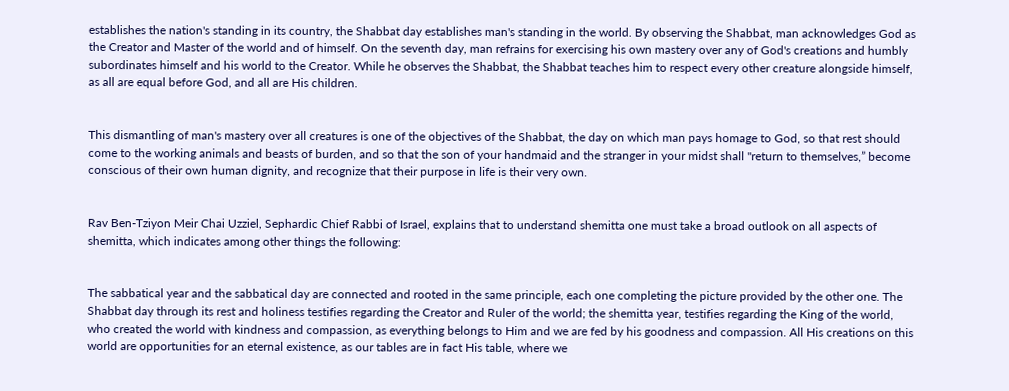establishes the nation's standing in its country, the Shabbat day establishes man's standing in the world. By observing the Shabbat, man acknowledges God as the Creator and Master of the world and of himself. On the seventh day, man refrains for exercising his own mastery over any of God's creations and humbly subordinates himself and his world to the Creator. While he observes the Shabbat, the Shabbat teaches him to respect every other creature alongside himself, as all are equal before God, and all are His children.


This dismantling of man's mastery over all creatures is one of the objectives of the Shabbat, the day on which man pays homage to God, so that rest should come to the working animals and beasts of burden, and so that the son of your handmaid and the stranger in your midst shall "return to themselves,” become conscious of their own human dignity, and recognize that their purpose in life is their very own.


Rav Ben-Tziyon Meir Chai Uzziel, Sephardic Chief Rabbi of Israel, explains that to understand shemitta one must take a broad outlook on all aspects of shemitta, which indicates among other things the following:


The sabbatical year and the sabbatical day are connected and rooted in the same principle, each one completing the picture provided by the other one. The Shabbat day through its rest and holiness testifies regarding the Creator and Ruler of the world; the shemitta year, testifies regarding the King of the world, who created the world with kindness and compassion, as everything belongs to Him and we are fed by his goodness and compassion. All His creations on this world are opportunities for an eternal existence, as our tables are in fact His table, where we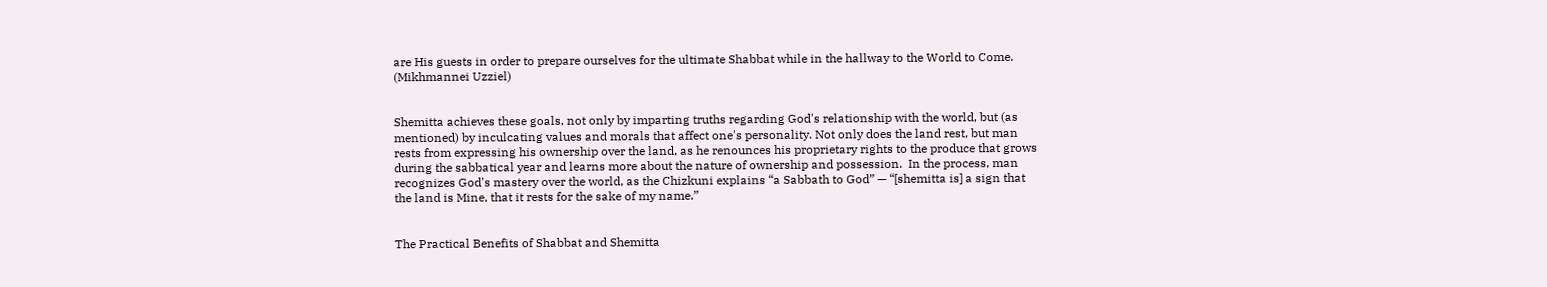are His guests in order to prepare ourselves for the ultimate Shabbat while in the hallway to the World to Come. (Mikhmannei Uzziel)


Shemitta achieves these goals, not only by imparting truths regarding God's relationship with the world, but (as mentioned) by inculcating values and morals that affect one's personality. Not only does the land rest, but man rests from expressing his ownership over the land, as he renounces his proprietary rights to the produce that grows during the sabbatical year and learns more about the nature of ownership and possession.  In the process, man recognizes God's mastery over the world, as the Chizkuni explains “a Sabbath to God” — “[shemitta is] a sign that the land is Mine, that it rests for the sake of my name.”


The Practical Benefits of Shabbat and Shemitta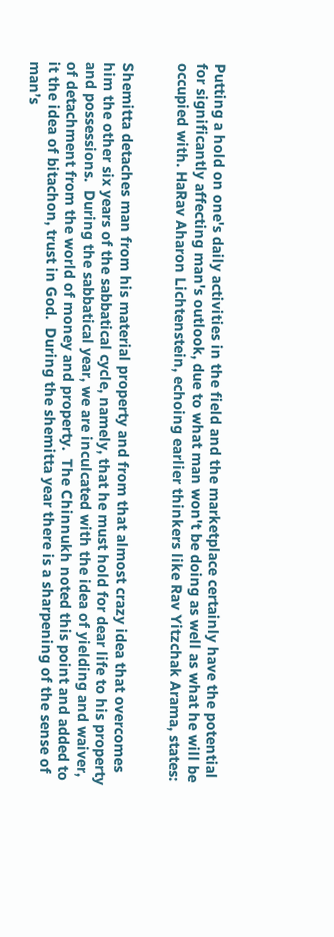Putting a hold on one's daily activities in the field and the marketplace certainly have the potential for significantly affecting man's outlook, due to what man won't be doing as well as what he will be occupied with. HaRav Aharon Lichtenstein, echoing earlier thinkers like Rav Yitzchak Arama, states:


Shemitta detaches man from his material property and from that almost crazy idea that overcomes him the other six years of the sabbatical cycle, namely, that he must hold for dear life to his property and possessions.  During the sabbatical year, we are inculcated with the idea of yielding and waiver, of detachment from the world of money and property.  The Chinnukh noted this point and added to it the idea of bitachon, trust in God.  During the shemitta year there is a sharpening of the sense of man’s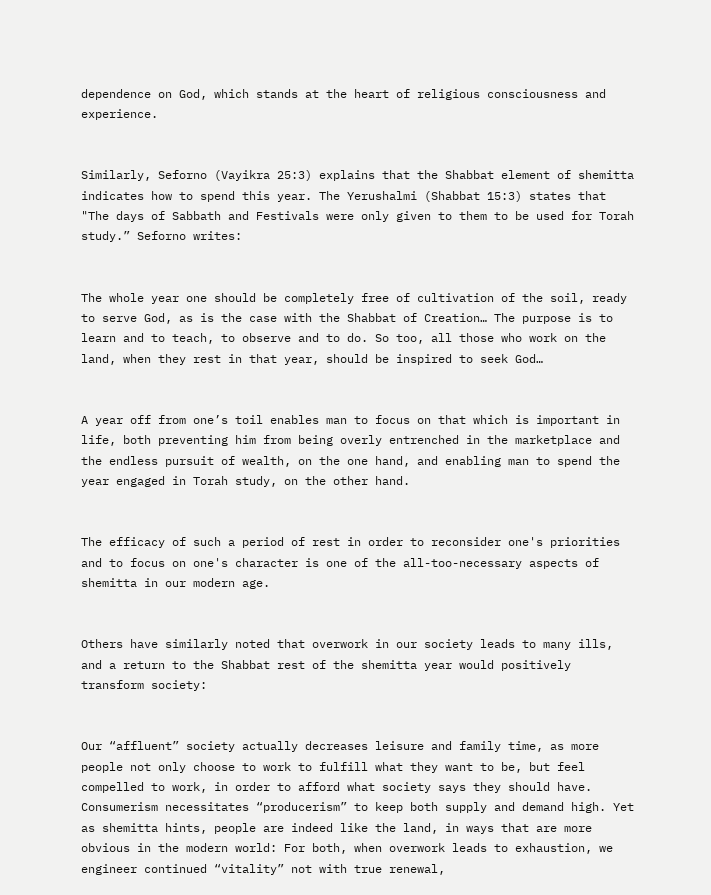dependence on God, which stands at the heart of religious consciousness and experience.


Similarly, Seforno (Vayikra 25:3) explains that the Shabbat element of shemitta indicates how to spend this year. The Yerushalmi (Shabbat 15:3) states that "The days of Sabbath and Festivals were only given to them to be used for Torah study.” Seforno writes:


The whole year one should be completely free of cultivation of the soil, ready to serve God, as is the case with the Shabbat of Creation… The purpose is to learn and to teach, to observe and to do. So too, all those who work on the land, when they rest in that year, should be inspired to seek God…


A year off from one’s toil enables man to focus on that which is important in life, both preventing him from being overly entrenched in the marketplace and the endless pursuit of wealth, on the one hand, and enabling man to spend the year engaged in Torah study, on the other hand.


The efficacy of such a period of rest in order to reconsider one's priorities and to focus on one's character is one of the all-too-necessary aspects of shemitta in our modern age.


Others have similarly noted that overwork in our society leads to many ills, and a return to the Shabbat rest of the shemitta year would positively transform society:


Our “affluent” society actually decreases leisure and family time, as more people not only choose to work to fulfill what they want to be, but feel compelled to work, in order to afford what society says they should have. Consumerism necessitates “producerism” to keep both supply and demand high. Yet as shemitta hints, people are indeed like the land, in ways that are more obvious in the modern world: For both, when overwork leads to exhaustion, we engineer continued “vitality” not with true renewal,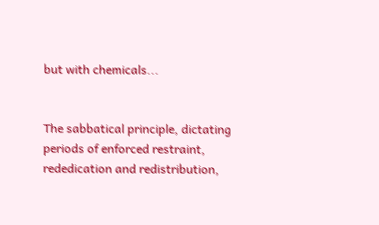but with chemicals...


The sabbatical principle, dictating periods of enforced restraint, rededication and redistribution,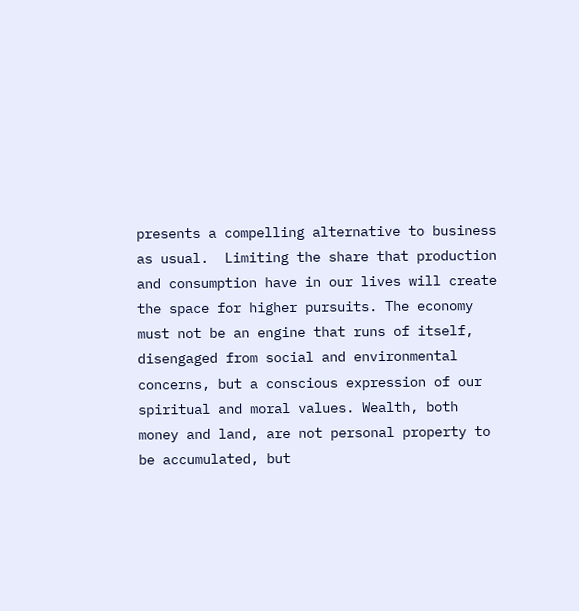presents a compelling alternative to business as usual.  Limiting the share that production and consumption have in our lives will create the space for higher pursuits. The economy must not be an engine that runs of itself, disengaged from social and environmental concerns, but a conscious expression of our spiritual and moral values. Wealth, both money and land, are not personal property to be accumulated, but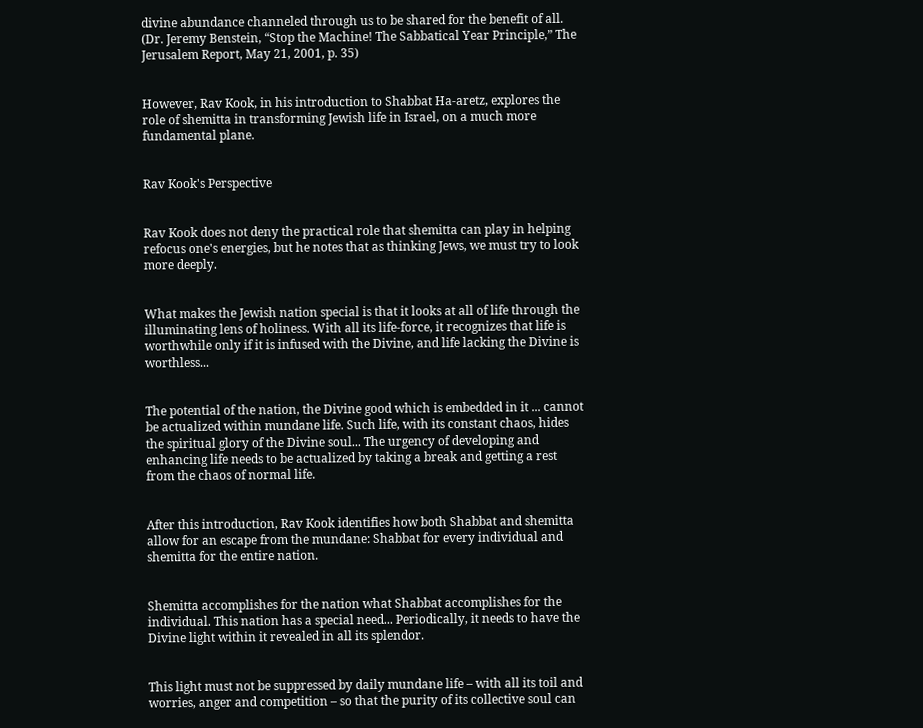divine abundance channeled through us to be shared for the benefit of all. (Dr. Jeremy Benstein, “Stop the Machine! The Sabbatical Year Principle,” The Jerusalem Report, May 21, 2001, p. 35)


However, Rav Kook, in his introduction to Shabbat Ha-aretz, explores the role of shemitta in transforming Jewish life in Israel, on a much more fundamental plane.


Rav Kook's Perspective


Rav Kook does not deny the practical role that shemitta can play in helping refocus one's energies, but he notes that as thinking Jews, we must try to look more deeply.


What makes the Jewish nation special is that it looks at all of life through the illuminating lens of holiness. With all its life-force, it recognizes that life is worthwhile only if it is infused with the Divine, and life lacking the Divine is worthless...


The potential of the nation, the Divine good which is embedded in it ... cannot be actualized within mundane life. Such life, with its constant chaos, hides the spiritual glory of the Divine soul... The urgency of developing and enhancing life needs to be actualized by taking a break and getting a rest from the chaos of normal life.


After this introduction, Rav Kook identifies how both Shabbat and shemitta allow for an escape from the mundane: Shabbat for every individual and shemitta for the entire nation.


Shemitta accomplishes for the nation what Shabbat accomplishes for the individual. This nation has a special need... Periodically, it needs to have the Divine light within it revealed in all its splendor.


This light must not be suppressed by daily mundane life – with all its toil and worries, anger and competition – so that the purity of its collective soul can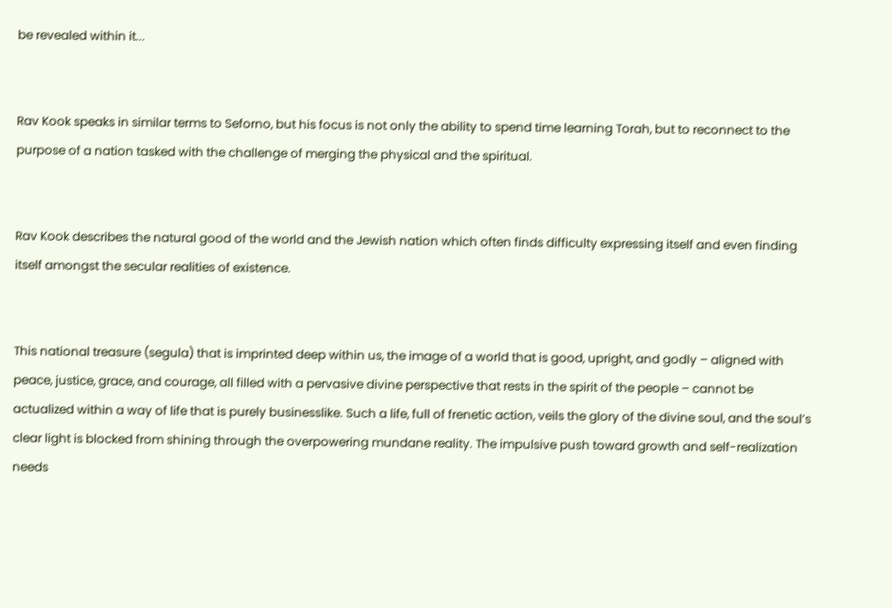be revealed within it...


Rav Kook speaks in similar terms to Seforno, but his focus is not only the ability to spend time learning Torah, but to reconnect to the purpose of a nation tasked with the challenge of merging the physical and the spiritual.


Rav Kook describes the natural good of the world and the Jewish nation which often finds difficulty expressing itself and even finding itself amongst the secular realities of existence.


This national treasure (segula) that is imprinted deep within us, the image of a world that is good, upright, and godly – aligned with peace, justice, grace, and courage, all filled with a pervasive divine perspective that rests in the spirit of the people – cannot be actualized within a way of life that is purely businesslike. Such a life, full of frenetic action, veils the glory of the divine soul, and the soul’s clear light is blocked from shining through the overpowering mundane reality. The impulsive push toward growth and self-realization needs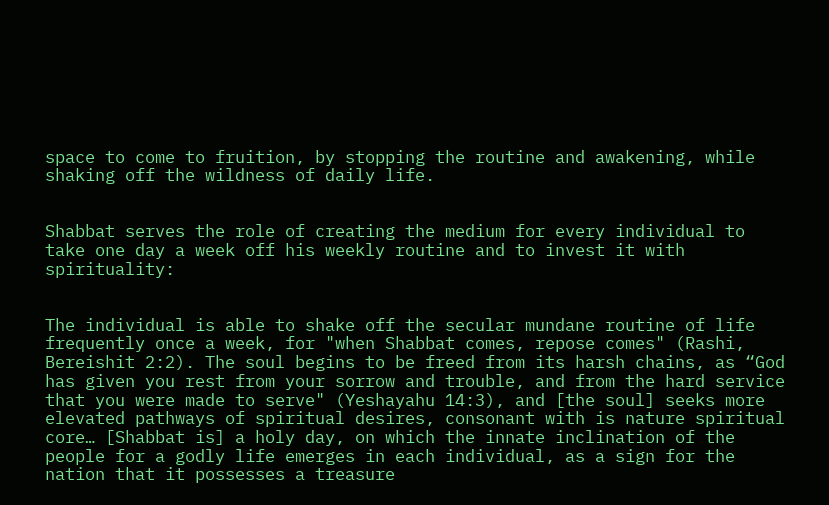space to come to fruition, by stopping the routine and awakening, while shaking off the wildness of daily life.


Shabbat serves the role of creating the medium for every individual to take one day a week off his weekly routine and to invest it with spirituality:


The individual is able to shake off the secular mundane routine of life frequently once a week, for "when Shabbat comes, repose comes" (Rashi, Bereishit 2:2). The soul begins to be freed from its harsh chains, as “God has given you rest from your sorrow and trouble, and from the hard service that you were made to serve" (Yeshayahu 14:3), and [the soul] seeks more elevated pathways of spiritual desires, consonant with is nature spiritual core… [Shabbat is] a holy day, on which the innate inclination of the people for a godly life emerges in each individual, as a sign for the nation that it possesses a treasure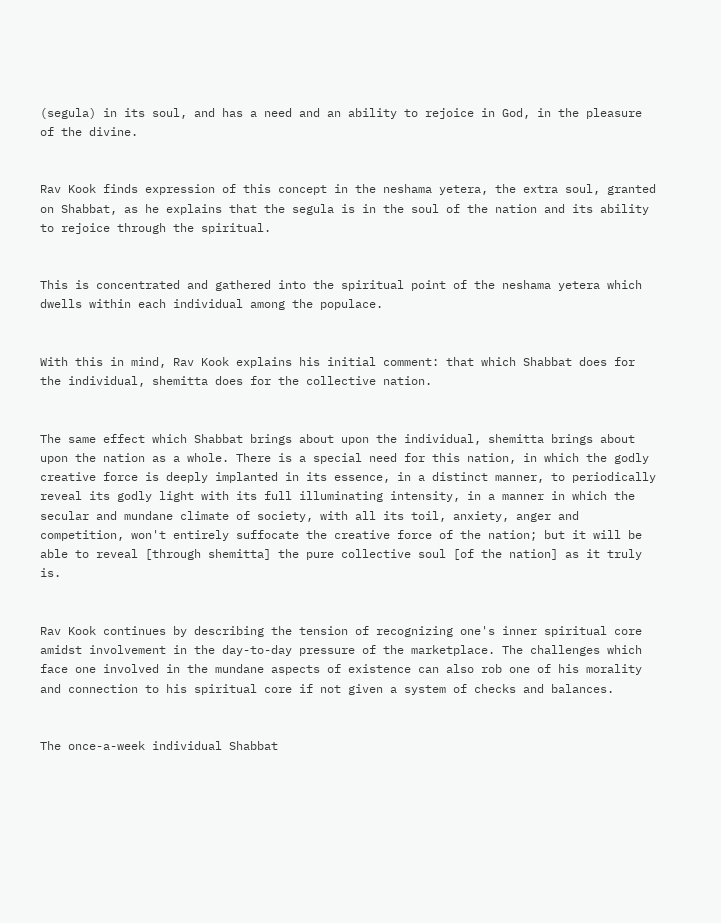(segula) in its soul, and has a need and an ability to rejoice in God, in the pleasure of the divine.


Rav Kook finds expression of this concept in the neshama yetera, the extra soul, granted on Shabbat, as he explains that the segula is in the soul of the nation and its ability to rejoice through the spiritual.


This is concentrated and gathered into the spiritual point of the neshama yetera which dwells within each individual among the populace.


With this in mind, Rav Kook explains his initial comment: that which Shabbat does for the individual, shemitta does for the collective nation.


The same effect which Shabbat brings about upon the individual, shemitta brings about upon the nation as a whole. There is a special need for this nation, in which the godly creative force is deeply implanted in its essence, in a distinct manner, to periodically reveal its godly light with its full illuminating intensity, in a manner in which the secular and mundane climate of society, with all its toil, anxiety, anger and competition, won't entirely suffocate the creative force of the nation; but it will be able to reveal [through shemitta] the pure collective soul [of the nation] as it truly is.


Rav Kook continues by describing the tension of recognizing one's inner spiritual core amidst involvement in the day-to-day pressure of the marketplace. The challenges which face one involved in the mundane aspects of existence can also rob one of his morality and connection to his spiritual core if not given a system of checks and balances.


The once-a-week individual Shabbat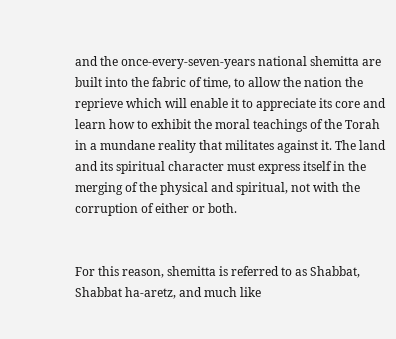and the once-every-seven-years national shemitta are built into the fabric of time, to allow the nation the reprieve which will enable it to appreciate its core and learn how to exhibit the moral teachings of the Torah in a mundane reality that militates against it. The land and its spiritual character must express itself in the merging of the physical and spiritual, not with the corruption of either or both.


For this reason, shemitta is referred to as Shabbat, Shabbat ha-aretz, and much like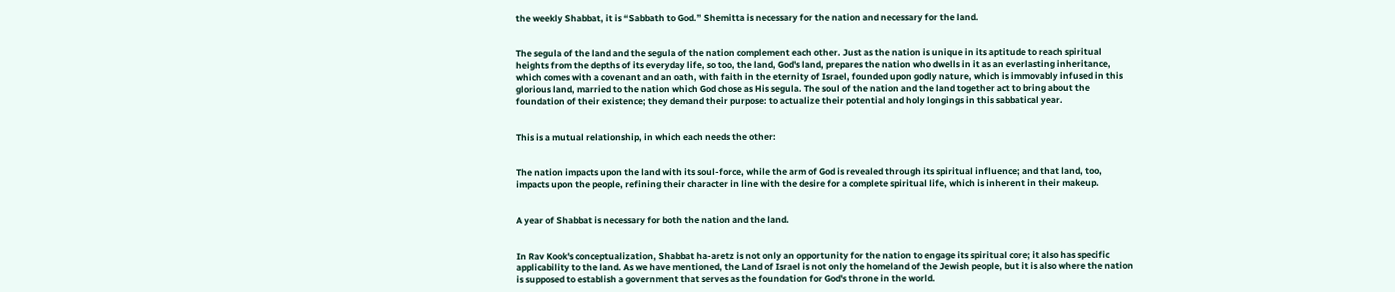the weekly Shabbat, it is “Sabbath to God.” Shemitta is necessary for the nation and necessary for the land.


The segula of the land and the segula of the nation complement each other. Just as the nation is unique in its aptitude to reach spiritual heights from the depths of its everyday life, so too, the land, God's land, prepares the nation who dwells in it as an everlasting inheritance, which comes with a covenant and an oath, with faith in the eternity of Israel, founded upon godly nature, which is immovably infused in this glorious land, married to the nation which God chose as His segula. The soul of the nation and the land together act to bring about the foundation of their existence; they demand their purpose: to actualize their potential and holy longings in this sabbatical year.


This is a mutual relationship, in which each needs the other:


The nation impacts upon the land with its soul-force, while the arm of God is revealed through its spiritual influence; and that land, too, impacts upon the people, refining their character in line with the desire for a complete spiritual life, which is inherent in their makeup.


A year of Shabbat is necessary for both the nation and the land.


In Rav Kook's conceptualization, Shabbat ha-aretz is not only an opportunity for the nation to engage its spiritual core; it also has specific applicability to the land. As we have mentioned, the Land of Israel is not only the homeland of the Jewish people, but it is also where the nation is supposed to establish a government that serves as the foundation for God's throne in the world.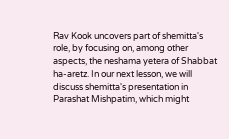Rav Kook uncovers part of shemitta's role, by focusing on, among other aspects, the neshama yetera of Shabbat ha-aretz. In our next lesson, we will discuss shemitta's presentation in Parashat Mishpatim, which might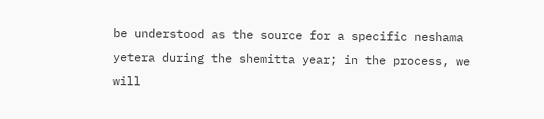be understood as the source for a specific neshama yetera during the shemitta year; in the process, we will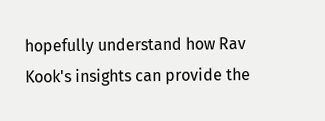hopefully understand how Rav Kook's insights can provide the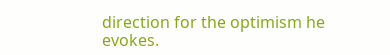direction for the optimism he evokes.